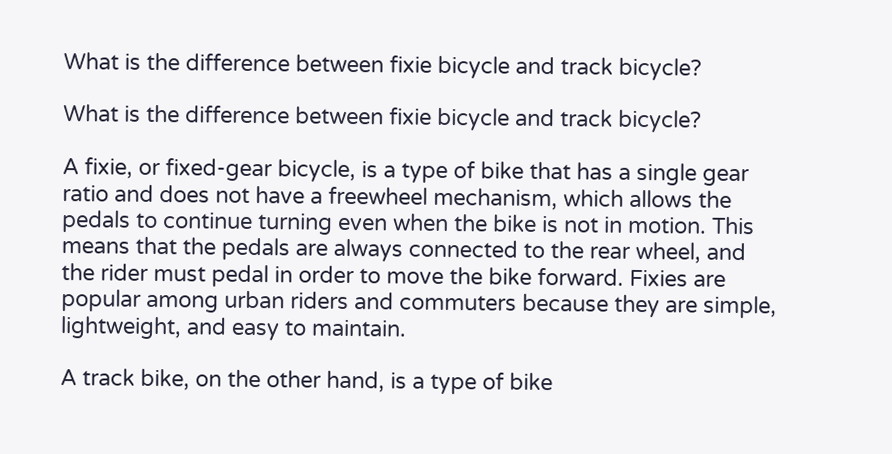What is the difference between fixie bicycle and track bicycle?

What is the difference between fixie bicycle and track bicycle?

A fixie, or fixed-gear bicycle, is a type of bike that has a single gear ratio and does not have a freewheel mechanism, which allows the pedals to continue turning even when the bike is not in motion. This means that the pedals are always connected to the rear wheel, and the rider must pedal in order to move the bike forward. Fixies are popular among urban riders and commuters because they are simple, lightweight, and easy to maintain.

A track bike, on the other hand, is a type of bike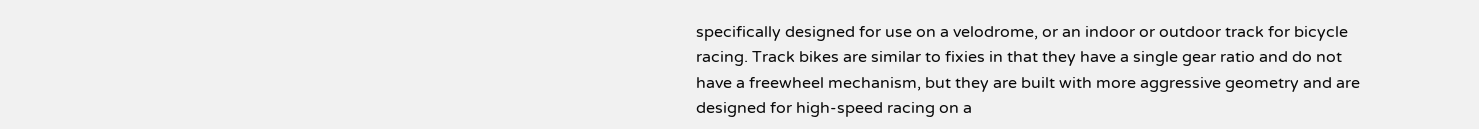specifically designed for use on a velodrome, or an indoor or outdoor track for bicycle racing. Track bikes are similar to fixies in that they have a single gear ratio and do not have a freewheel mechanism, but they are built with more aggressive geometry and are designed for high-speed racing on a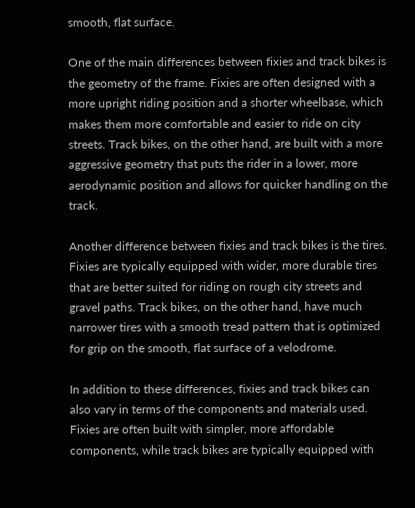smooth, flat surface.

One of the main differences between fixies and track bikes is the geometry of the frame. Fixies are often designed with a more upright riding position and a shorter wheelbase, which makes them more comfortable and easier to ride on city streets. Track bikes, on the other hand, are built with a more aggressive geometry that puts the rider in a lower, more aerodynamic position and allows for quicker handling on the track.

Another difference between fixies and track bikes is the tires. Fixies are typically equipped with wider, more durable tires that are better suited for riding on rough city streets and gravel paths. Track bikes, on the other hand, have much narrower tires with a smooth tread pattern that is optimized for grip on the smooth, flat surface of a velodrome.

In addition to these differences, fixies and track bikes can also vary in terms of the components and materials used. Fixies are often built with simpler, more affordable components, while track bikes are typically equipped with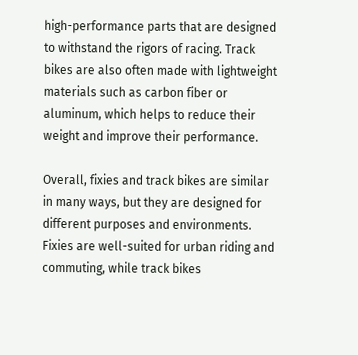high-performance parts that are designed to withstand the rigors of racing. Track bikes are also often made with lightweight materials such as carbon fiber or aluminum, which helps to reduce their weight and improve their performance.

Overall, fixies and track bikes are similar in many ways, but they are designed for different purposes and environments. Fixies are well-suited for urban riding and commuting, while track bikes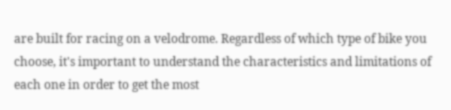are built for racing on a velodrome. Regardless of which type of bike you choose, it's important to understand the characteristics and limitations of each one in order to get the most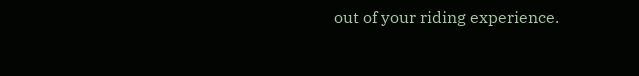out of your riding experience.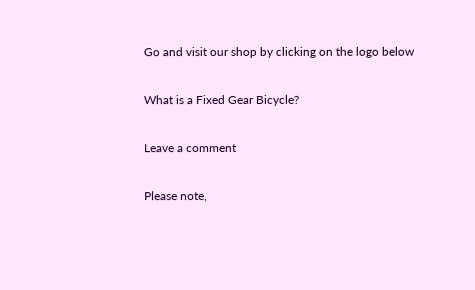Go and visit our shop by clicking on the logo below

What is a Fixed Gear Bicycle?

Leave a comment

Please note,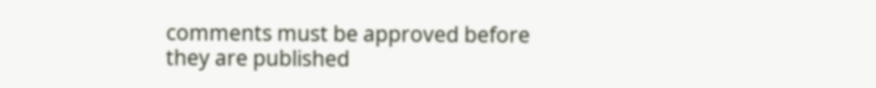comments must be approved before they are published